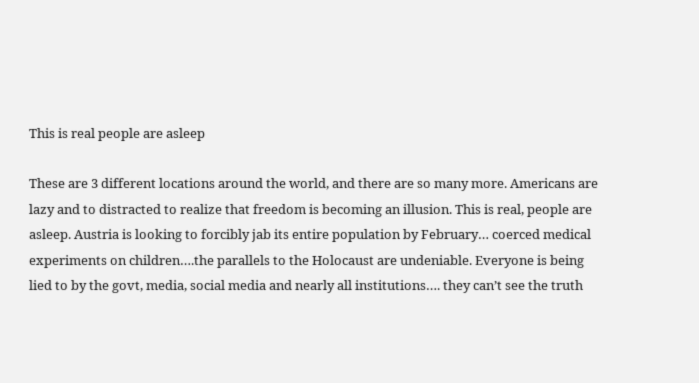This is real people are asleep

These are 3 different locations around the world, and there are so many more. Americans are lazy and to distracted to realize that freedom is becoming an illusion. This is real, people are asleep. Austria is looking to forcibly jab its entire population by February… coerced medical experiments on children….the parallels to the Holocaust are undeniable. Everyone is being lied to by the govt, media, social media and nearly all institutions…. they can’t see the truth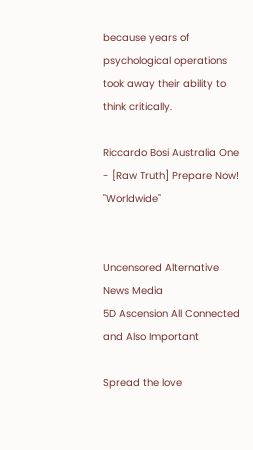because years of psychological operations took away their ability to think critically.

Riccardo Bosi Australia One - [Raw Truth] Prepare Now! "Worldwide"


Uncensored Alternative News Media
5D Ascension All Connected and Also Important

Spread the love